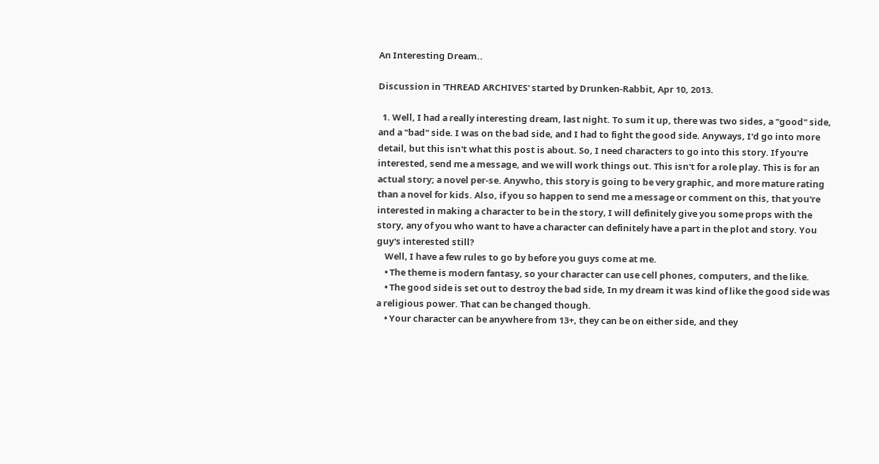An Interesting Dream..

Discussion in 'THREAD ARCHIVES' started by Drunken-Rabbit, Apr 10, 2013.

  1. Well, I had a really interesting dream, last night. To sum it up, there was two sides, a "good" side, and a "bad" side. I was on the bad side, and I had to fight the good side. Anyways, I'd go into more detail, but this isn't what this post is about. So, I need characters to go into this story. If you're interested, send me a message, and we will work things out. This isn't for a role play. This is for an actual story; a novel per-se. Anywho, this story is going to be very graphic, and more mature rating than a novel for kids. Also, if you so happen to send me a message or comment on this, that you're interested in making a character to be in the story, I will definitely give you some props with the story, any of you who want to have a character can definitely have a part in the plot and story. You guy's interested still?
    Well, I have a few rules to go by before you guys come at me.
    • The theme is modern fantasy, so your character can use cell phones, computers, and the like.
    • The good side is set out to destroy the bad side, In my dream it was kind of like the good side was a religious power. That can be changed though.
    • Your character can be anywhere from 13+, they can be on either side, and they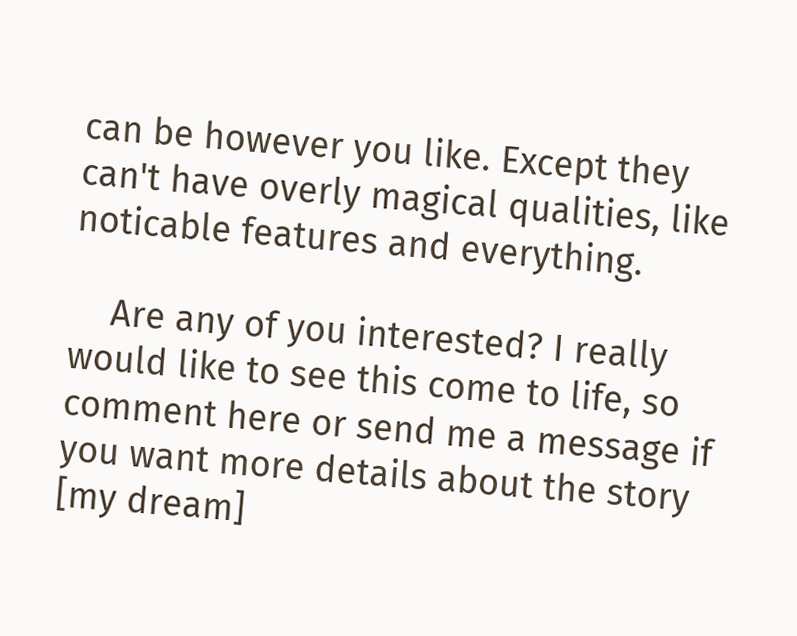can be however you like. Except they can't have overly magical qualities, like noticable features and everything.

    Are any of you interested? I really would like to see this come to life, so comment here or send me a message if you want more details about the story [my dream]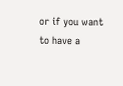or if you want to have a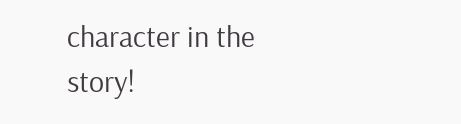character in the story!